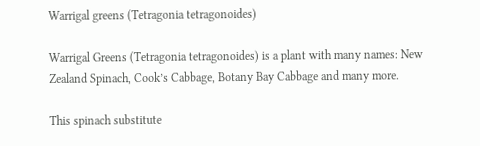Warrigal greens (Tetragonia tetragonoides)

Warrigal Greens (Tetragonia tetragonoides) is a plant with many names: New Zealand Spinach, Cook’s Cabbage, Botany Bay Cabbage and many more.

This spinach substitute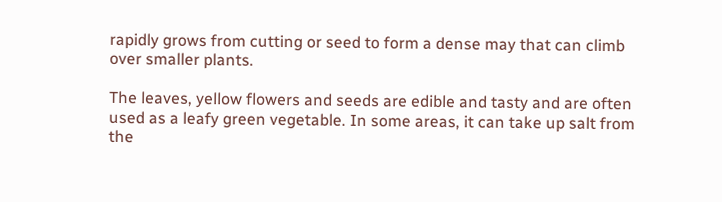rapidly grows from cutting or seed to form a dense may that can climb over smaller plants.

The leaves, yellow flowers and seeds are edible and tasty and are often used as a leafy green vegetable. In some areas, it can take up salt from the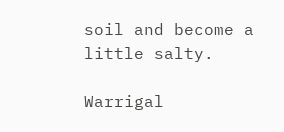soil and become a little salty.

Warrigal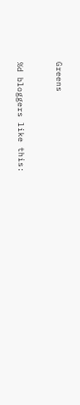Greens


%d bloggers like this: